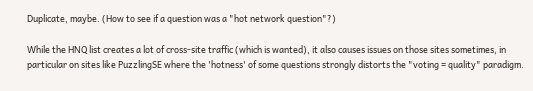Duplicate, maybe. (How to see if a question was a "hot network question"?)

While the HNQ list creates a lot of cross-site traffic (which is wanted), it also causes issues on those sites sometimes, in particular on sites like PuzzlingSE where the 'hotness' of some questions strongly distorts the "voting = quality" paradigm.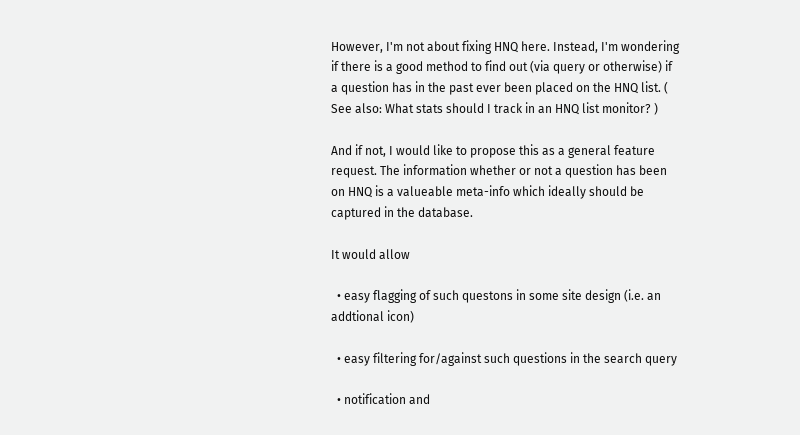However, I'm not about fixing HNQ here. Instead, I'm wondering if there is a good method to find out (via query or otherwise) if a question has in the past ever been placed on the HNQ list. ( See also: What stats should I track in an HNQ list monitor? )

And if not, I would like to propose this as a general feature request. The information whether or not a question has been on HNQ is a valueable meta-info which ideally should be captured in the database.

It would allow

  • easy flagging of such questons in some site design (i.e. an addtional icon)

  • easy filtering for/against such questions in the search query

  • notification and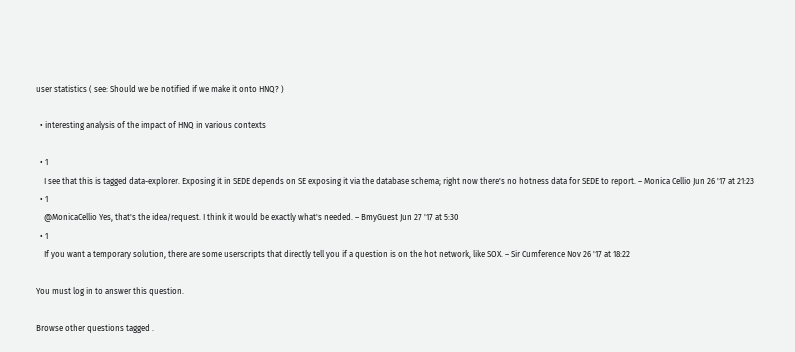user statistics ( see: Should we be notified if we make it onto HNQ? )

  • interesting analysis of the impact of HNQ in various contexts

  • 1
    I see that this is tagged data-explorer. Exposing it in SEDE depends on SE exposing it via the database schema; right now there's no hotness data for SEDE to report. – Monica Cellio Jun 26 '17 at 21:23
  • 1
    @MonicaCellio Yes, that's the idea/request. I think it would be exactly what's needed. – BmyGuest Jun 27 '17 at 5:30
  • 1
    If you want a temporary solution, there are some userscripts that directly tell you if a question is on the hot network, like SOX. – Sir Cumference Nov 26 '17 at 18:22

You must log in to answer this question.

Browse other questions tagged .